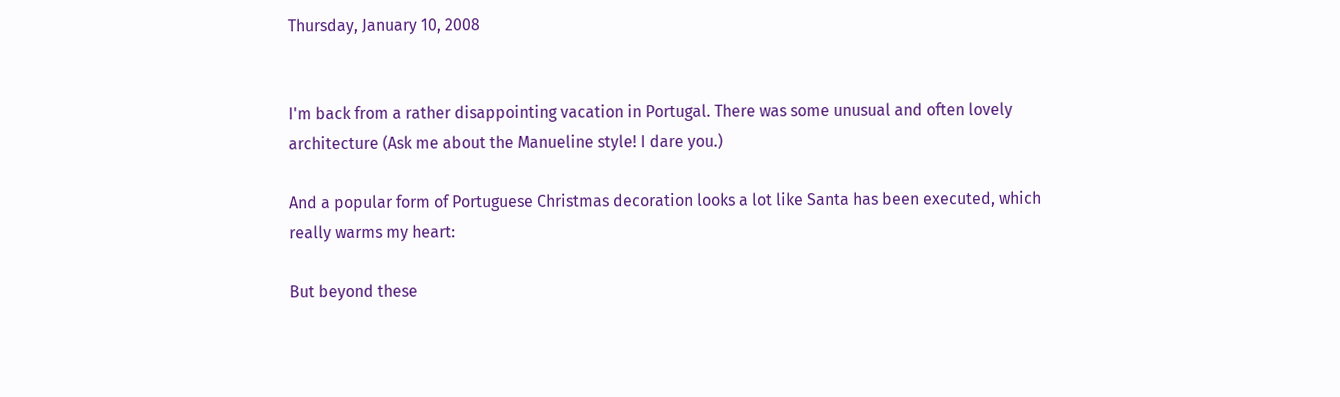Thursday, January 10, 2008


I'm back from a rather disappointing vacation in Portugal. There was some unusual and often lovely architecture (Ask me about the Manueline style! I dare you.)

And a popular form of Portuguese Christmas decoration looks a lot like Santa has been executed, which really warms my heart:

But beyond these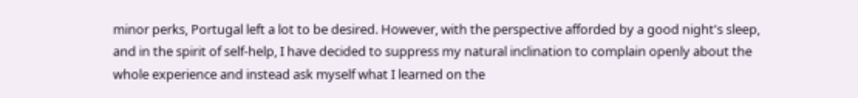minor perks, Portugal left a lot to be desired. However, with the perspective afforded by a good night's sleep, and in the spirit of self-help, I have decided to suppress my natural inclination to complain openly about the whole experience and instead ask myself what I learned on the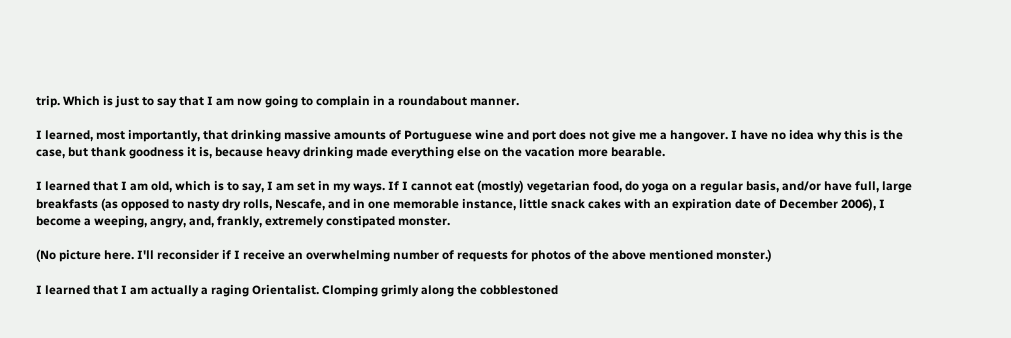trip. Which is just to say that I am now going to complain in a roundabout manner.

I learned, most importantly, that drinking massive amounts of Portuguese wine and port does not give me a hangover. I have no idea why this is the case, but thank goodness it is, because heavy drinking made everything else on the vacation more bearable.

I learned that I am old, which is to say, I am set in my ways. If I cannot eat (mostly) vegetarian food, do yoga on a regular basis, and/or have full, large breakfasts (as opposed to nasty dry rolls, Nescafe, and in one memorable instance, little snack cakes with an expiration date of December 2006), I become a weeping, angry, and, frankly, extremely constipated monster.

(No picture here. I'll reconsider if I receive an overwhelming number of requests for photos of the above mentioned monster.)

I learned that I am actually a raging Orientalist. Clomping grimly along the cobblestoned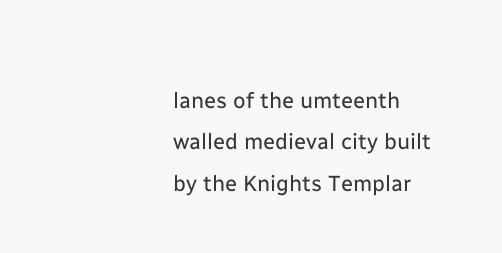lanes of the umteenth walled medieval city built by the Knights Templar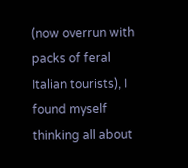(now overrun with packs of feral Italian tourists), I found myself thinking all about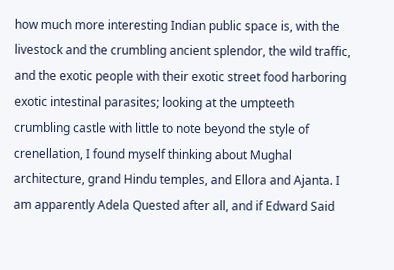how much more interesting Indian public space is, with the livestock and the crumbling ancient splendor, the wild traffic, and the exotic people with their exotic street food harboring exotic intestinal parasites; looking at the umpteeth crumbling castle with little to note beyond the style of crenellation, I found myself thinking about Mughal architecture, grand Hindu temples, and Ellora and Ajanta. I am apparently Adela Quested after all, and if Edward Said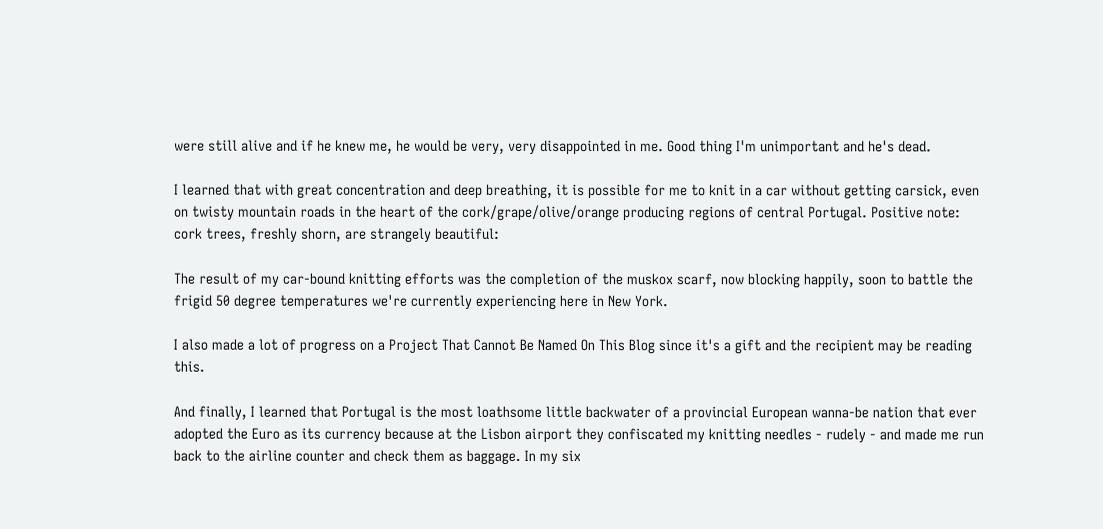were still alive and if he knew me, he would be very, very disappointed in me. Good thing I'm unimportant and he's dead.

I learned that with great concentration and deep breathing, it is possible for me to knit in a car without getting carsick, even on twisty mountain roads in the heart of the cork/grape/olive/orange producing regions of central Portugal. Positive note: cork trees, freshly shorn, are strangely beautiful:

The result of my car-bound knitting efforts was the completion of the muskox scarf, now blocking happily, soon to battle the frigid 50 degree temperatures we're currently experiencing here in New York.

I also made a lot of progress on a Project That Cannot Be Named On This Blog since it's a gift and the recipient may be reading this.

And finally, I learned that Portugal is the most loathsome little backwater of a provincial European wanna-be nation that ever adopted the Euro as its currency because at the Lisbon airport they confiscated my knitting needles - rudely - and made me run back to the airline counter and check them as baggage. In my six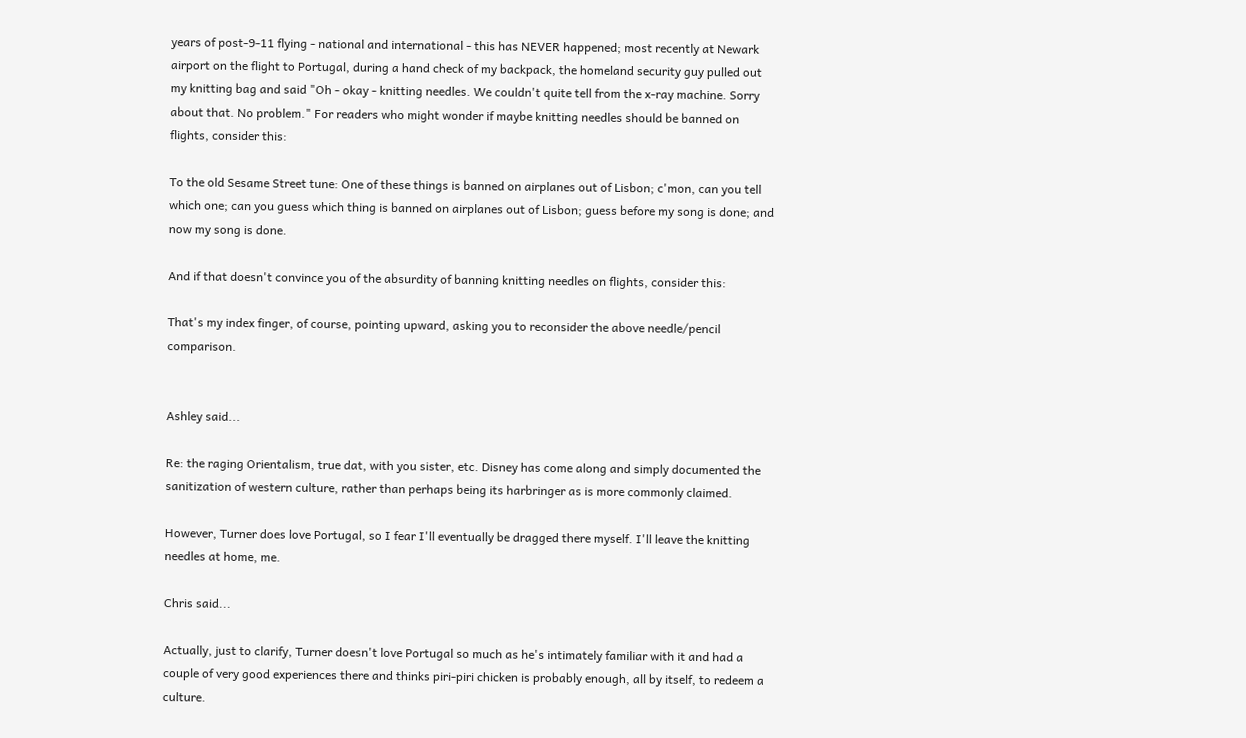years of post-9-11 flying - national and international - this has NEVER happened; most recently at Newark airport on the flight to Portugal, during a hand check of my backpack, the homeland security guy pulled out my knitting bag and said "Oh - okay - knitting needles. We couldn't quite tell from the x-ray machine. Sorry about that. No problem." For readers who might wonder if maybe knitting needles should be banned on flights, consider this:

To the old Sesame Street tune: One of these things is banned on airplanes out of Lisbon; c'mon, can you tell which one; can you guess which thing is banned on airplanes out of Lisbon; guess before my song is done; and now my song is done.

And if that doesn't convince you of the absurdity of banning knitting needles on flights, consider this:

That's my index finger, of course, pointing upward, asking you to reconsider the above needle/pencil comparison.


Ashley said...

Re: the raging Orientalism, true dat, with you sister, etc. Disney has come along and simply documented the sanitization of western culture, rather than perhaps being its harbringer as is more commonly claimed.

However, Turner does love Portugal, so I fear I'll eventually be dragged there myself. I'll leave the knitting needles at home, me.

Chris said...

Actually, just to clarify, Turner doesn't love Portugal so much as he's intimately familiar with it and had a couple of very good experiences there and thinks piri-piri chicken is probably enough, all by itself, to redeem a culture.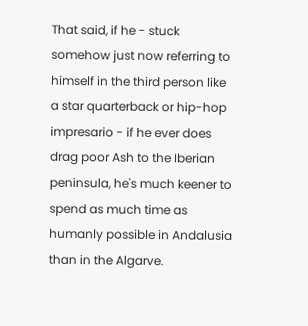That said, if he - stuck somehow just now referring to himself in the third person like a star quarterback or hip-hop impresario - if he ever does drag poor Ash to the Iberian peninsula, he's much keener to spend as much time as humanly possible in Andalusia than in the Algarve.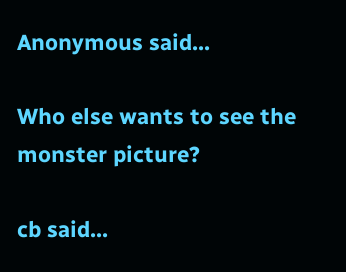Anonymous said...

Who else wants to see the monster picture?

cb said...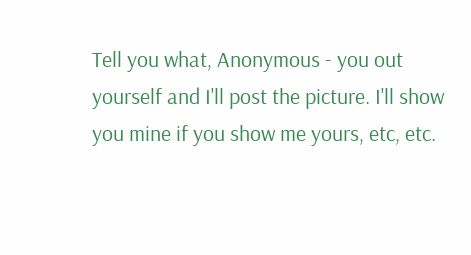Tell you what, Anonymous - you out yourself and I'll post the picture. I'll show you mine if you show me yours, etc, etc.